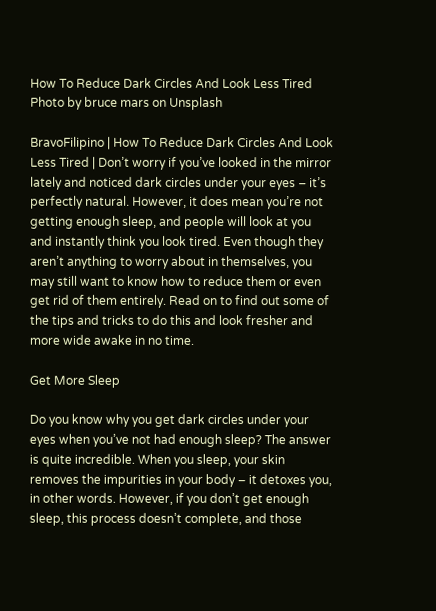How To Reduce Dark Circles And Look Less Tired
Photo by bruce mars on Unsplash

BravoFilipino | How To Reduce Dark Circles And Look Less Tired | Don’t worry if you’ve looked in the mirror lately and noticed dark circles under your eyes – it’s perfectly natural. However, it does mean you’re not getting enough sleep, and people will look at you and instantly think you look tired. Even though they aren’t anything to worry about in themselves, you may still want to know how to reduce them or even get rid of them entirely. Read on to find out some of the tips and tricks to do this and look fresher and more wide awake in no time.

Get More Sleep

Do you know why you get dark circles under your eyes when you’ve not had enough sleep? The answer is quite incredible. When you sleep, your skin removes the impurities in your body – it detoxes you, in other words. However, if you don’t get enough sleep, this process doesn’t complete, and those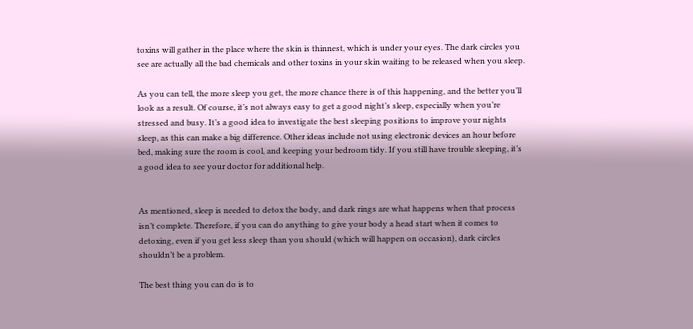toxins will gather in the place where the skin is thinnest, which is under your eyes. The dark circles you see are actually all the bad chemicals and other toxins in your skin waiting to be released when you sleep.

As you can tell, the more sleep you get, the more chance there is of this happening, and the better you’ll look as a result. Of course, it’s not always easy to get a good night’s sleep, especially when you’re stressed and busy. It’s a good idea to investigate the best sleeping positions to improve your nights sleep, as this can make a big difference. Other ideas include not using electronic devices an hour before bed, making sure the room is cool, and keeping your bedroom tidy. If you still have trouble sleeping, it’s a good idea to see your doctor for additional help.


As mentioned, sleep is needed to detox the body, and dark rings are what happens when that process isn’t complete. Therefore, if you can do anything to give your body a head start when it comes to detoxing, even if you get less sleep than you should (which will happen on occasion), dark circles shouldn’t be a problem.

The best thing you can do is to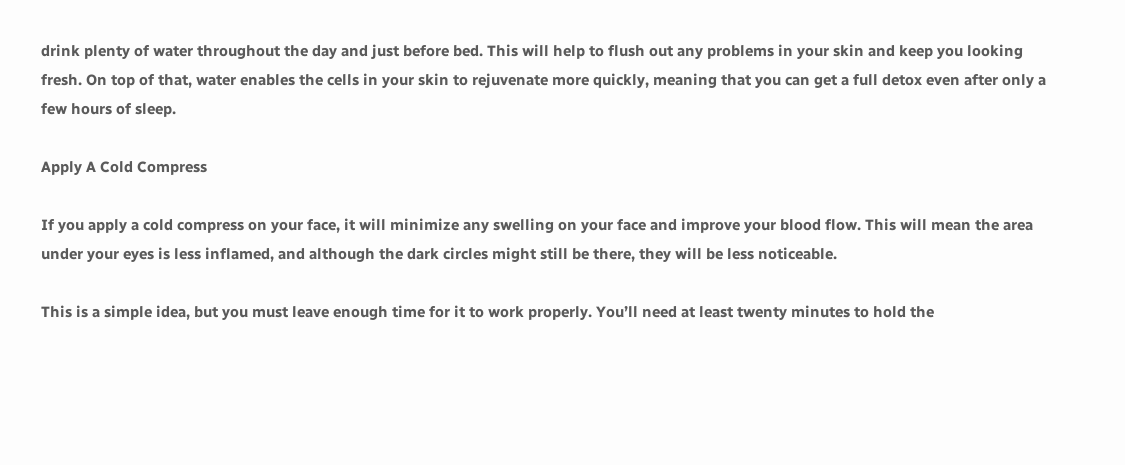drink plenty of water throughout the day and just before bed. This will help to flush out any problems in your skin and keep you looking fresh. On top of that, water enables the cells in your skin to rejuvenate more quickly, meaning that you can get a full detox even after only a few hours of sleep.

Apply A Cold Compress

If you apply a cold compress on your face, it will minimize any swelling on your face and improve your blood flow. This will mean the area under your eyes is less inflamed, and although the dark circles might still be there, they will be less noticeable.

This is a simple idea, but you must leave enough time for it to work properly. You’ll need at least twenty minutes to hold the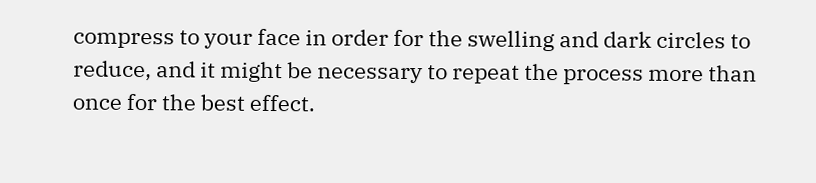compress to your face in order for the swelling and dark circles to reduce, and it might be necessary to repeat the process more than once for the best effect.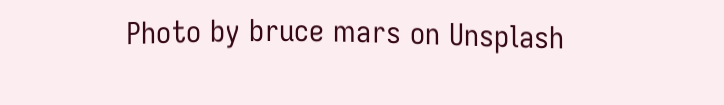Photo by bruce mars on Unsplash